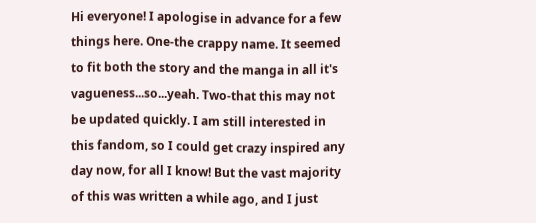Hi everyone! I apologise in advance for a few things here. One-the crappy name. It seemed to fit both the story and the manga in all it's vagueness...so...yeah. Two-that this may not be updated quickly. I am still interested in this fandom, so I could get crazy inspired any day now, for all I know! But the vast majority of this was written a while ago, and I just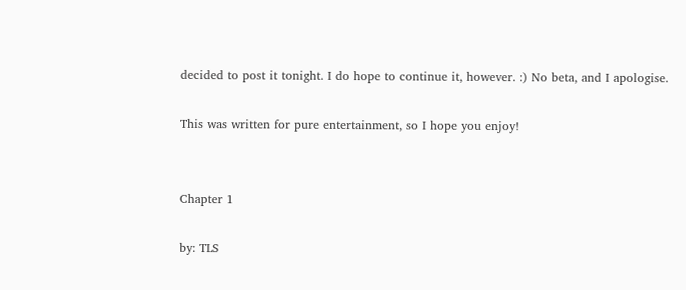decided to post it tonight. I do hope to continue it, however. :) No beta, and I apologise.

This was written for pure entertainment, so I hope you enjoy!


Chapter 1

by: TLS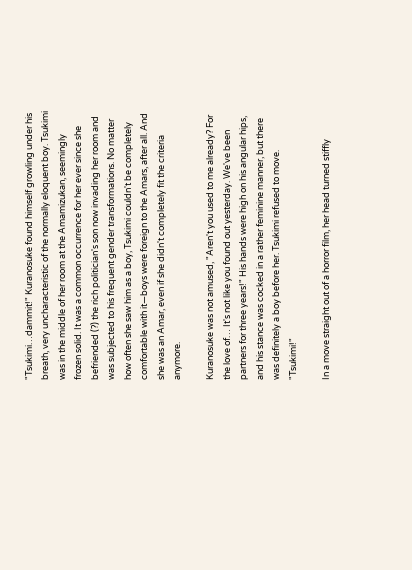"Tsukimi…dammit!" Kuranosuke found himself growling under his breath, very uncharacteristic of the normally eloquent boy. Tsukimi was in the middle of her room at the Amamizukan, seemingly frozen solid. It was a common occurrence for her ever since she befriended (?) the rich politician's son now invading her room and was subjected to his frequent gender transformations. No matter how often she saw him as a boy, Tsukimi couldn't be completely comfortable with it—boys were foreign to the Amars, after all. And she was an Amar, even if she didn't completely fit the criteria anymore.

Kuranosuke was not amused, "Aren't you used to me already? For the love of… It's not like you found out yesterday. We've been partners for three years!" His hands were high on his angular hips, and his stance was cocked in a rather feminine manner, but there was definitely a boy before her. Tsukimi refused to move. "Tsukimi!"

In a move straight out of a horror film, her head turned stiffly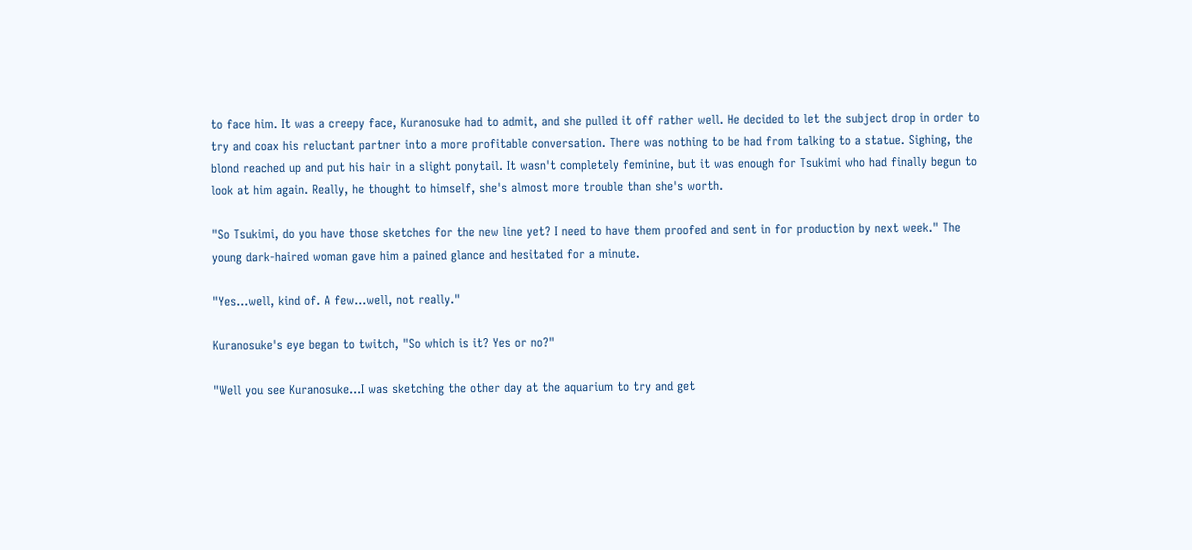to face him. It was a creepy face, Kuranosuke had to admit, and she pulled it off rather well. He decided to let the subject drop in order to try and coax his reluctant partner into a more profitable conversation. There was nothing to be had from talking to a statue. Sighing, the blond reached up and put his hair in a slight ponytail. It wasn't completely feminine, but it was enough for Tsukimi who had finally begun to look at him again. Really, he thought to himself, she's almost more trouble than she's worth.

"So Tsukimi, do you have those sketches for the new line yet? I need to have them proofed and sent in for production by next week." The young dark-haired woman gave him a pained glance and hesitated for a minute.

"Yes…well, kind of. A few…well, not really."

Kuranosuke's eye began to twitch, "So which is it? Yes or no?"

"Well you see Kuranosuke…I was sketching the other day at the aquarium to try and get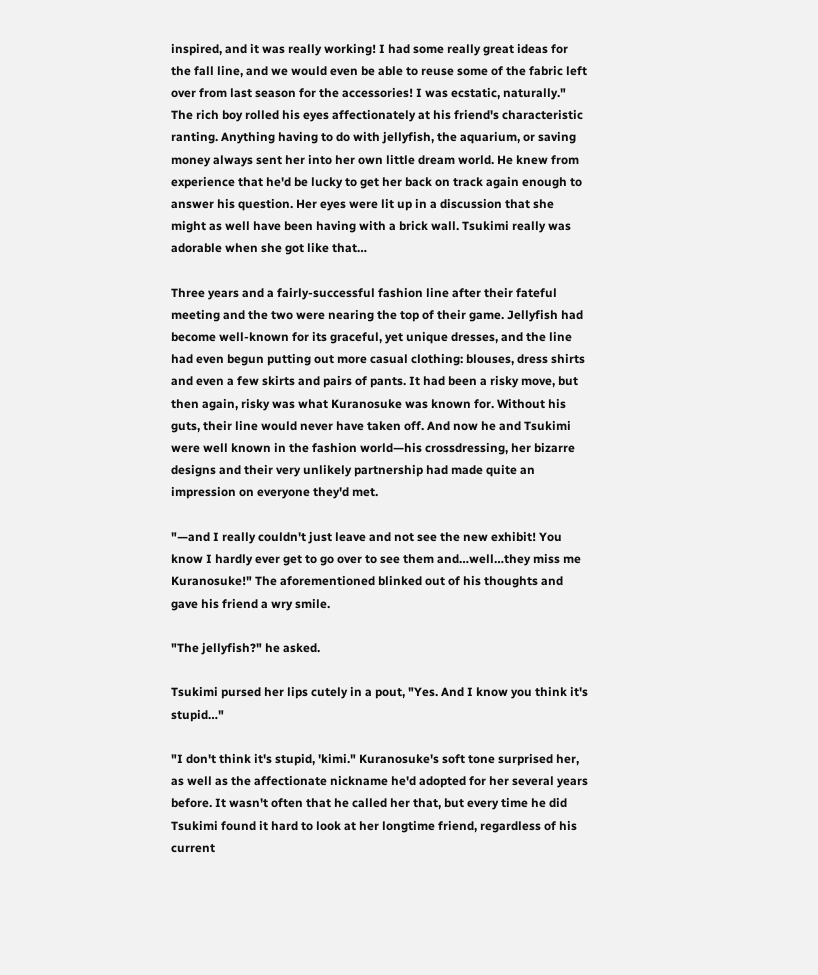inspired, and it was really working! I had some really great ideas for the fall line, and we would even be able to reuse some of the fabric left over from last season for the accessories! I was ecstatic, naturally." The rich boy rolled his eyes affectionately at his friend's characteristic ranting. Anything having to do with jellyfish, the aquarium, or saving money always sent her into her own little dream world. He knew from experience that he'd be lucky to get her back on track again enough to answer his question. Her eyes were lit up in a discussion that she might as well have been having with a brick wall. Tsukimi really was adorable when she got like that…

Three years and a fairly-successful fashion line after their fateful meeting and the two were nearing the top of their game. Jellyfish had become well-known for its graceful, yet unique dresses, and the line had even begun putting out more casual clothing: blouses, dress shirts and even a few skirts and pairs of pants. It had been a risky move, but then again, risky was what Kuranosuke was known for. Without his guts, their line would never have taken off. And now he and Tsukimi were well known in the fashion world—his crossdressing, her bizarre designs and their very unlikely partnership had made quite an impression on everyone they'd met.

"—and I really couldn't just leave and not see the new exhibit! You know I hardly ever get to go over to see them and…well…they miss me Kuranosuke!" The aforementioned blinked out of his thoughts and gave his friend a wry smile.

"The jellyfish?" he asked.

Tsukimi pursed her lips cutely in a pout, "Yes. And I know you think it's stupid…"

"I don't think it's stupid, 'kimi." Kuranosuke's soft tone surprised her, as well as the affectionate nickname he'd adopted for her several years before. It wasn't often that he called her that, but every time he did Tsukimi found it hard to look at her longtime friend, regardless of his current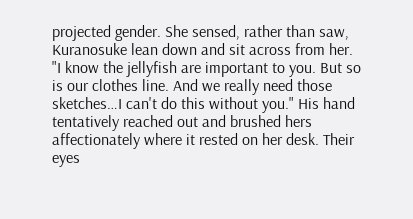projected gender. She sensed, rather than saw, Kuranosuke lean down and sit across from her. "I know the jellyfish are important to you. But so is our clothes line. And we really need those sketches…I can't do this without you." His hand tentatively reached out and brushed hers affectionately where it rested on her desk. Their eyes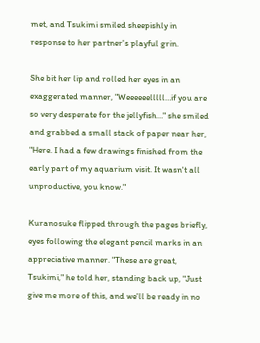met, and Tsukimi smiled sheepishly in response to her partner's playful grin.

She bit her lip and rolled her eyes in an exaggerated manner, "Weeeeeelllll…if you are so very desperate for the jellyfish…" she smiled and grabbed a small stack of paper near her, "Here. I had a few drawings finished from the early part of my aquarium visit. It wasn't all unproductive, you know."

Kuranosuke flipped through the pages briefly, eyes following the elegant pencil marks in an appreciative manner. "These are great, Tsukimi," he told her, standing back up, "Just give me more of this, and we'll be ready in no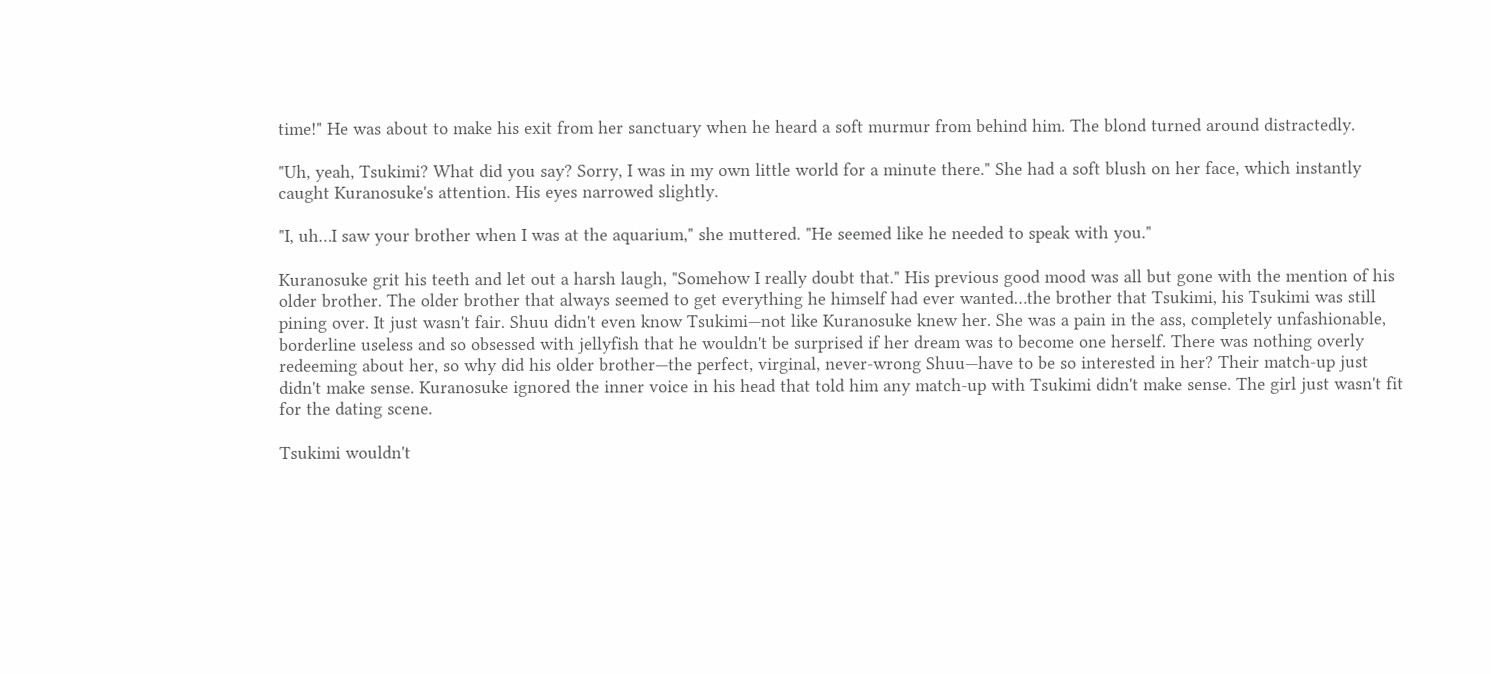time!" He was about to make his exit from her sanctuary when he heard a soft murmur from behind him. The blond turned around distractedly.

"Uh, yeah, Tsukimi? What did you say? Sorry, I was in my own little world for a minute there." She had a soft blush on her face, which instantly caught Kuranosuke's attention. His eyes narrowed slightly.

"I, uh…I saw your brother when I was at the aquarium," she muttered. "He seemed like he needed to speak with you."

Kuranosuke grit his teeth and let out a harsh laugh, "Somehow I really doubt that." His previous good mood was all but gone with the mention of his older brother. The older brother that always seemed to get everything he himself had ever wanted…the brother that Tsukimi, his Tsukimi was still pining over. It just wasn't fair. Shuu didn't even know Tsukimi—not like Kuranosuke knew her. She was a pain in the ass, completely unfashionable, borderline useless and so obsessed with jellyfish that he wouldn't be surprised if her dream was to become one herself. There was nothing overly redeeming about her, so why did his older brother—the perfect, virginal, never-wrong Shuu—have to be so interested in her? Their match-up just didn't make sense. Kuranosuke ignored the inner voice in his head that told him any match-up with Tsukimi didn't make sense. The girl just wasn't fit for the dating scene.

Tsukimi wouldn't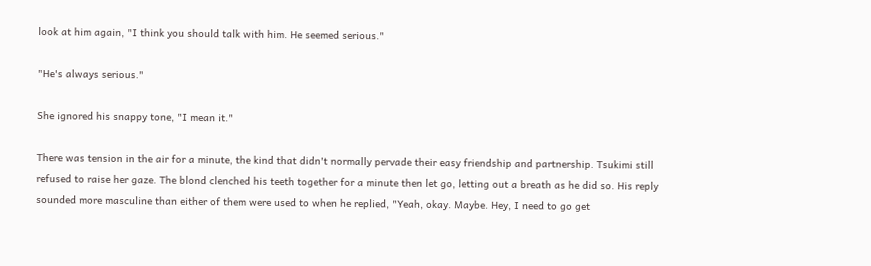look at him again, "I think you should talk with him. He seemed serious."

"He's always serious."

She ignored his snappy tone, "I mean it."

There was tension in the air for a minute, the kind that didn't normally pervade their easy friendship and partnership. Tsukimi still refused to raise her gaze. The blond clenched his teeth together for a minute then let go, letting out a breath as he did so. His reply sounded more masculine than either of them were used to when he replied, "Yeah, okay. Maybe. Hey, I need to go get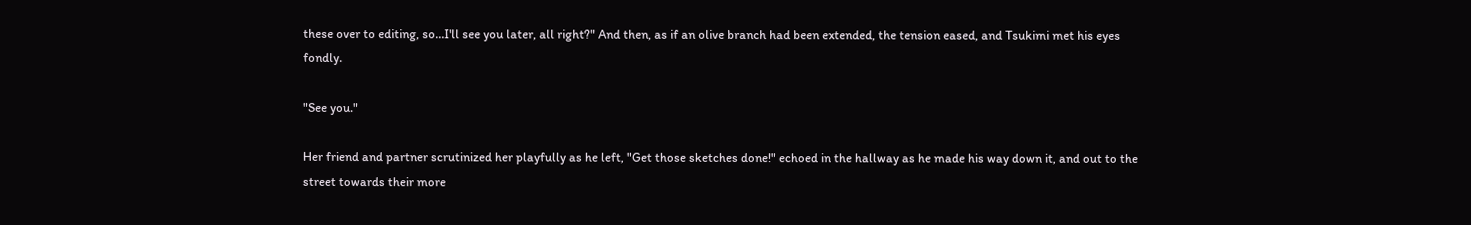these over to editing, so…I'll see you later, all right?" And then, as if an olive branch had been extended, the tension eased, and Tsukimi met his eyes fondly.

"See you."

Her friend and partner scrutinized her playfully as he left, "Get those sketches done!" echoed in the hallway as he made his way down it, and out to the street towards their more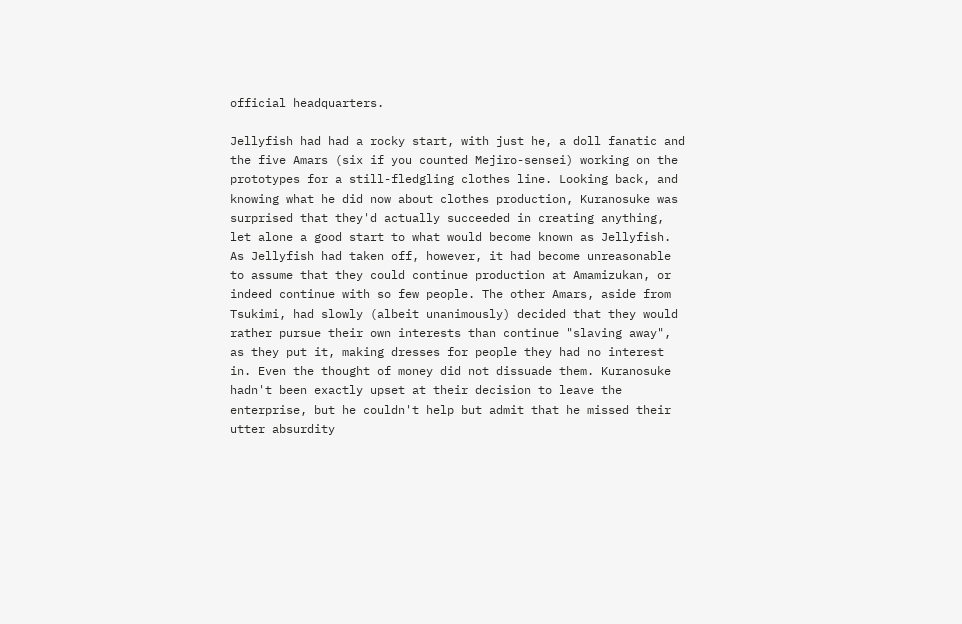official headquarters.

Jellyfish had had a rocky start, with just he, a doll fanatic and the five Amars (six if you counted Mejiro-sensei) working on the prototypes for a still-fledgling clothes line. Looking back, and knowing what he did now about clothes production, Kuranosuke was surprised that they'd actually succeeded in creating anything, let alone a good start to what would become known as Jellyfish. As Jellyfish had taken off, however, it had become unreasonable to assume that they could continue production at Amamizukan, or indeed continue with so few people. The other Amars, aside from Tsukimi, had slowly (albeit unanimously) decided that they would rather pursue their own interests than continue "slaving away", as they put it, making dresses for people they had no interest in. Even the thought of money did not dissuade them. Kuranosuke hadn't been exactly upset at their decision to leave the enterprise, but he couldn't help but admit that he missed their utter absurdity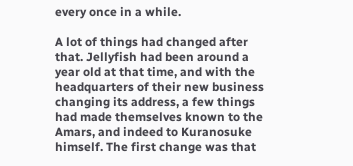every once in a while.

A lot of things had changed after that. Jellyfish had been around a year old at that time, and with the headquarters of their new business changing its address, a few things had made themselves known to the Amars, and indeed to Kuranosuke himself. The first change was that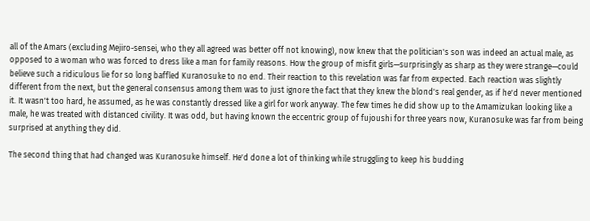all of the Amars (excluding Mejiro-sensei, who they all agreed was better off not knowing), now knew that the politician's son was indeed an actual male, as opposed to a woman who was forced to dress like a man for family reasons. How the group of misfit girls—surprisingly as sharp as they were strange—could believe such a ridiculous lie for so long baffled Kuranosuke to no end. Their reaction to this revelation was far from expected. Each reaction was slightly different from the next, but the general consensus among them was to just ignore the fact that they knew the blond's real gender, as if he'd never mentioned it. It wasn't too hard, he assumed, as he was constantly dressed like a girl for work anyway. The few times he did show up to the Amamizukan looking like a male, he was treated with distanced civility. It was odd, but having known the eccentric group of fujoushi for three years now, Kuranosuke was far from being surprised at anything they did.

The second thing that had changed was Kuranosuke himself. He'd done a lot of thinking while struggling to keep his budding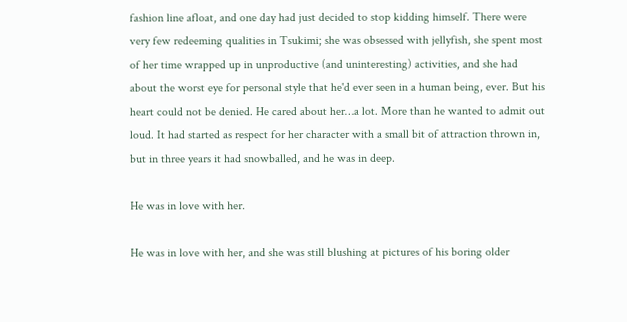fashion line afloat, and one day had just decided to stop kidding himself. There were very few redeeming qualities in Tsukimi; she was obsessed with jellyfish, she spent most of her time wrapped up in unproductive (and uninteresting) activities, and she had about the worst eye for personal style that he'd ever seen in a human being, ever. But his heart could not be denied. He cared about her…a lot. More than he wanted to admit out loud. It had started as respect for her character with a small bit of attraction thrown in, but in three years it had snowballed, and he was in deep.

He was in love with her.

He was in love with her, and she was still blushing at pictures of his boring older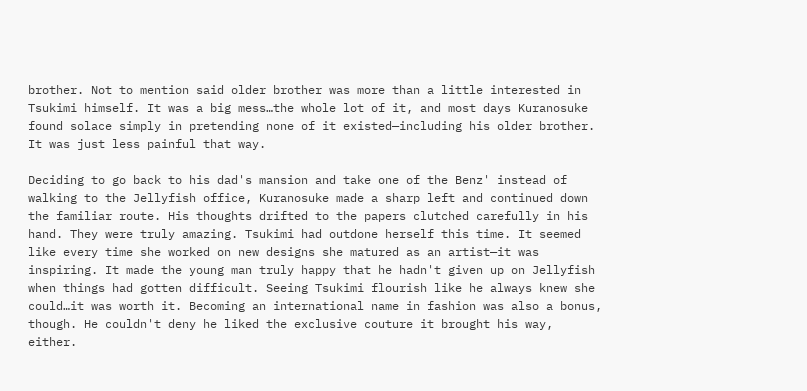brother. Not to mention said older brother was more than a little interested in Tsukimi himself. It was a big mess…the whole lot of it, and most days Kuranosuke found solace simply in pretending none of it existed—including his older brother. It was just less painful that way.

Deciding to go back to his dad's mansion and take one of the Benz' instead of walking to the Jellyfish office, Kuranosuke made a sharp left and continued down the familiar route. His thoughts drifted to the papers clutched carefully in his hand. They were truly amazing. Tsukimi had outdone herself this time. It seemed like every time she worked on new designs she matured as an artist—it was inspiring. It made the young man truly happy that he hadn't given up on Jellyfish when things had gotten difficult. Seeing Tsukimi flourish like he always knew she could…it was worth it. Becoming an international name in fashion was also a bonus, though. He couldn't deny he liked the exclusive couture it brought his way, either.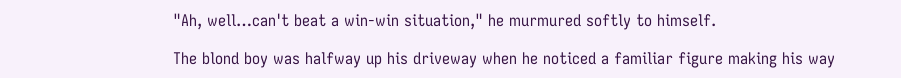"Ah, well…can't beat a win-win situation," he murmured softly to himself.

The blond boy was halfway up his driveway when he noticed a familiar figure making his way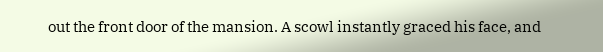out the front door of the mansion. A scowl instantly graced his face, and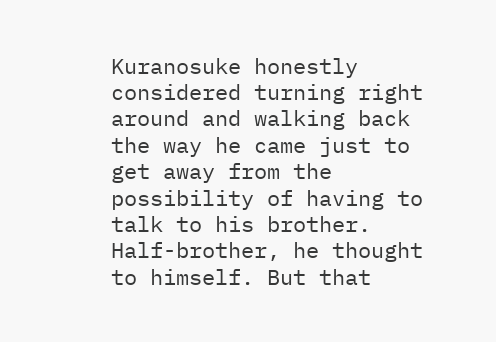Kuranosuke honestly considered turning right around and walking back the way he came just to get away from the possibility of having to talk to his brother. Half-brother, he thought to himself. But that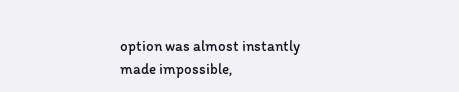option was almost instantly made impossible,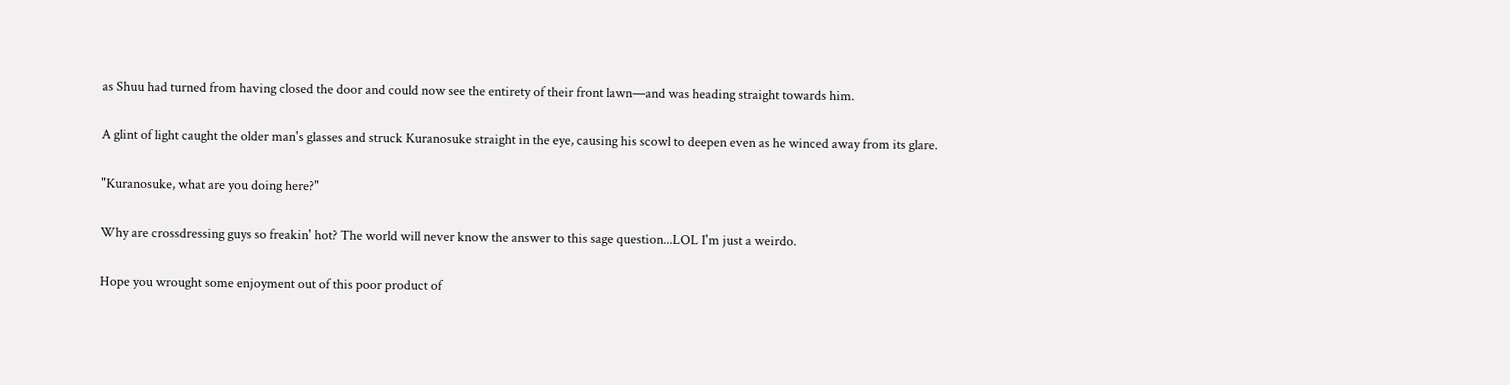as Shuu had turned from having closed the door and could now see the entirety of their front lawn—and was heading straight towards him.

A glint of light caught the older man's glasses and struck Kuranosuke straight in the eye, causing his scowl to deepen even as he winced away from its glare.

"Kuranosuke, what are you doing here?"

Why are crossdressing guys so freakin' hot? The world will never know the answer to this sage question...LOL I'm just a weirdo.

Hope you wrought some enjoyment out of this poor product of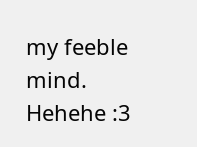my feeble mind. Hehehe :3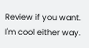Review if you want. I'm cool either way.